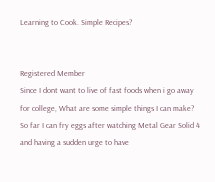Learning to Cook. Simple Recipes?


Registered Member
Since I dont want to live of fast foods when i go away for college, What are some simple things I can make? So far I can fry eggs after watching Metal Gear Solid 4 and having a sudden urge to have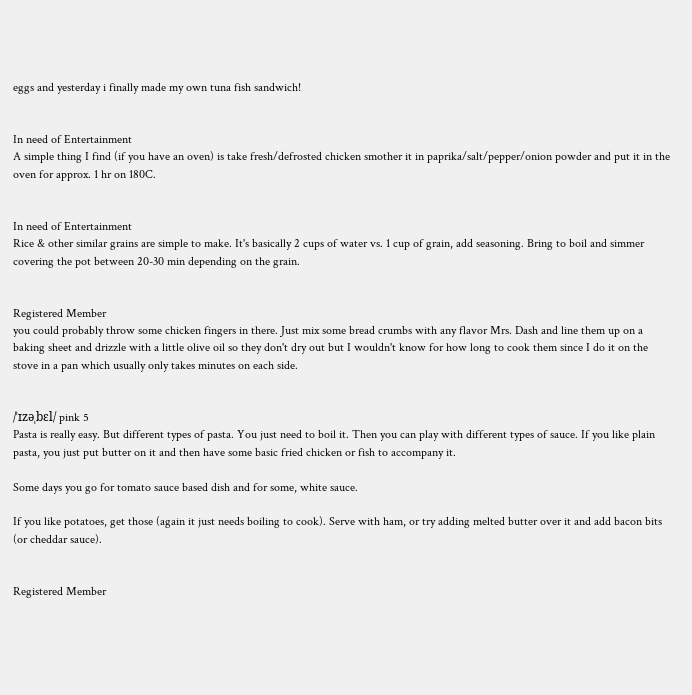eggs and yesterday i finally made my own tuna fish sandwich!


In need of Entertainment
A simple thing I find (if you have an oven) is take fresh/defrosted chicken smother it in paprika/salt/pepper/onion powder and put it in the oven for approx. 1 hr on 180C.


In need of Entertainment
Rice & other similar grains are simple to make. It's basically 2 cups of water vs. 1 cup of grain, add seasoning. Bring to boil and simmer covering the pot between 20-30 min depending on the grain.


Registered Member
you could probably throw some chicken fingers in there. Just mix some bread crumbs with any flavor Mrs. Dash and line them up on a baking sheet and drizzle with a little olive oil so they don't dry out but I wouldn't know for how long to cook them since I do it on the stove in a pan which usually only takes minutes on each side.


/ˈɪzəˌbɛl/ pink 5
Pasta is really easy. But different types of pasta. You just need to boil it. Then you can play with different types of sauce. If you like plain pasta, you just put butter on it and then have some basic fried chicken or fish to accompany it.

Some days you go for tomato sauce based dish and for some, white sauce.

If you like potatoes, get those (again it just needs boiling to cook). Serve with ham, or try adding melted butter over it and add bacon bits (or cheddar sauce).


Registered Member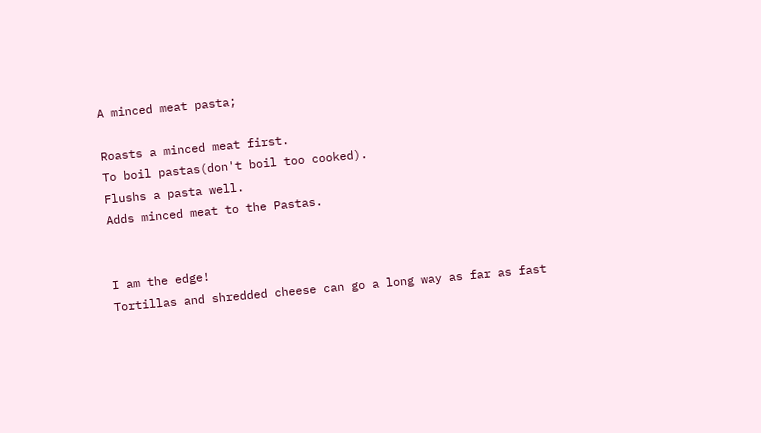A minced meat pasta;

Roasts a minced meat first.
To boil pastas(don't boil too cooked).
Flushs a pasta well.
Adds minced meat to the Pastas.


I am the edge!
Tortillas and shredded cheese can go a long way as far as fast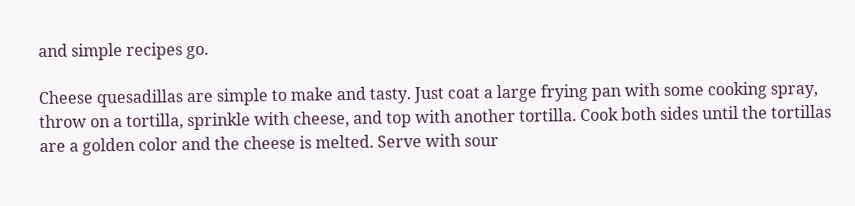and simple recipes go.

Cheese quesadillas are simple to make and tasty. Just coat a large frying pan with some cooking spray, throw on a tortilla, sprinkle with cheese, and top with another tortilla. Cook both sides until the tortillas are a golden color and the cheese is melted. Serve with sour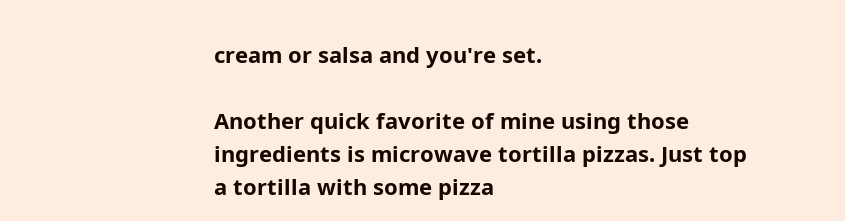cream or salsa and you're set.

Another quick favorite of mine using those ingredients is microwave tortilla pizzas. Just top a tortilla with some pizza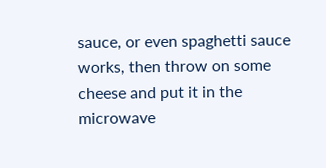sauce, or even spaghetti sauce works, then throw on some cheese and put it in the microwave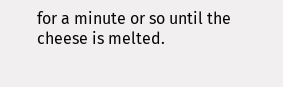for a minute or so until the cheese is melted.